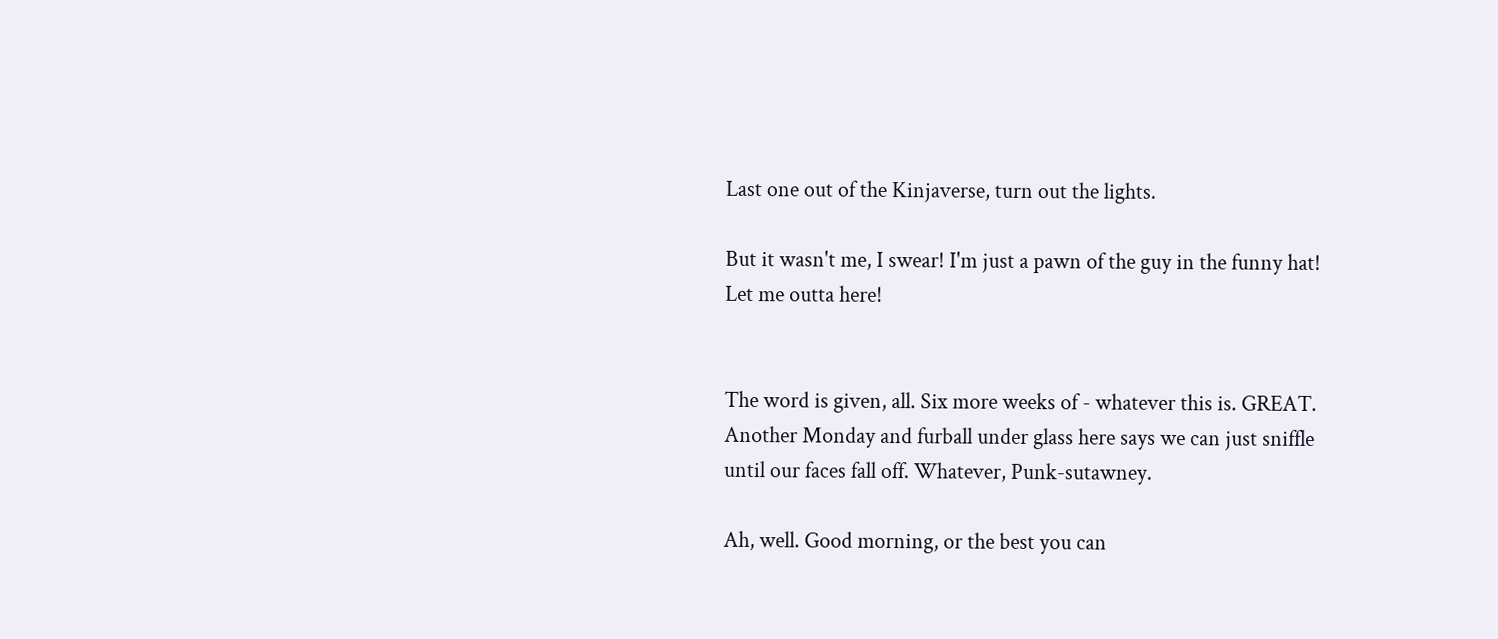Last one out of the Kinjaverse, turn out the lights.

But it wasn't me, I swear! I'm just a pawn of the guy in the funny hat! Let me outta here!


The word is given, all. Six more weeks of - whatever this is. GREAT. Another Monday and furball under glass here says we can just sniffle until our faces fall off. Whatever, Punk-sutawney.

Ah, well. Good morning, or the best you can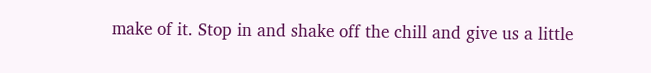make of it. Stop in and shake off the chill and give us a little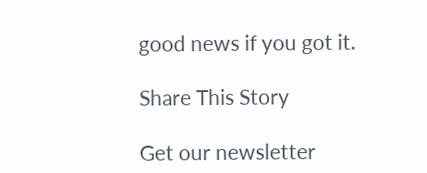good news if you got it.

Share This Story

Get our newsletter